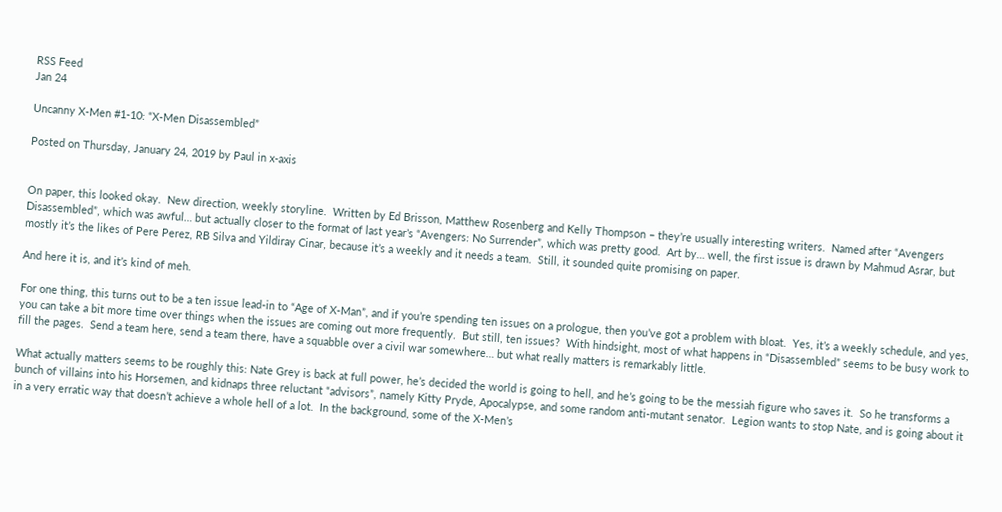RSS Feed
Jan 24

Uncanny X-Men #1-10: “X-Men Disassembled”

Posted on Thursday, January 24, 2019 by Paul in x-axis


On paper, this looked okay.  New direction, weekly storyline.  Written by Ed Brisson, Matthew Rosenberg and Kelly Thompson – they’re usually interesting writers.  Named after “Avengers Disassembled”, which was awful… but actually closer to the format of last year’s “Avengers: No Surrender”, which was pretty good.  Art by… well, the first issue is drawn by Mahmud Asrar, but mostly it’s the likes of Pere Perez, RB Silva and Yildiray Cinar, because it’s a weekly and it needs a team.  Still, it sounded quite promising on paper.

And here it is, and it’s kind of meh.

For one thing, this turns out to be a ten issue lead-in to “Age of X-Man”, and if you’re spending ten issues on a prologue, then you’ve got a problem with bloat.  Yes, it’s a weekly schedule, and yes, you can take a bit more time over things when the issues are coming out more frequently.  But still, ten issues?  With hindsight, most of what happens in “Disassembled” seems to be busy work to fill the pages.  Send a team here, send a team there, have a squabble over a civil war somewhere… but what really matters is remarkably little.

What actually matters seems to be roughly this: Nate Grey is back at full power, he’s decided the world is going to hell, and he’s going to be the messiah figure who saves it.  So he transforms a bunch of villains into his Horsemen, and kidnaps three reluctant “advisors”, namely Kitty Pryde, Apocalypse, and some random anti-mutant senator.  Legion wants to stop Nate, and is going about it in a very erratic way that doesn’t achieve a whole hell of a lot.  In the background, some of the X-Men’s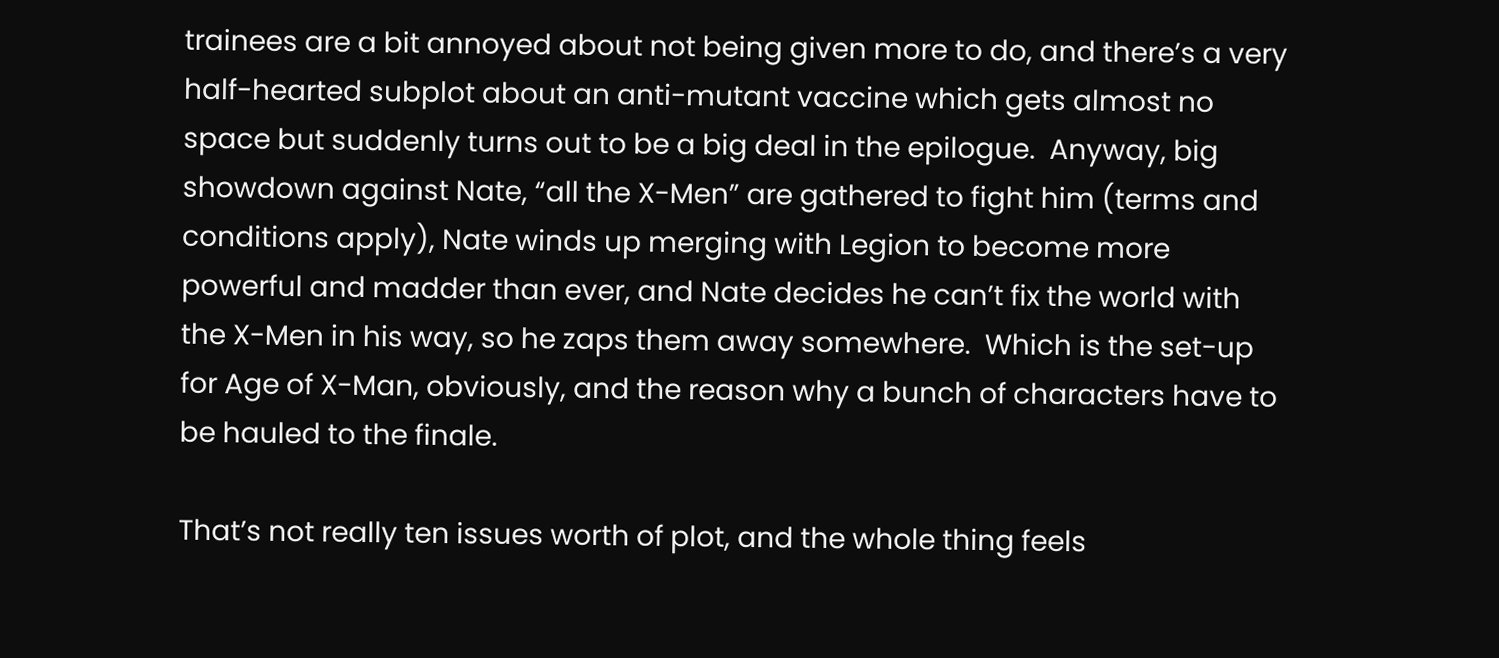trainees are a bit annoyed about not being given more to do, and there’s a very half-hearted subplot about an anti-mutant vaccine which gets almost no space but suddenly turns out to be a big deal in the epilogue.  Anyway, big showdown against Nate, “all the X-Men” are gathered to fight him (terms and conditions apply), Nate winds up merging with Legion to become more powerful and madder than ever, and Nate decides he can’t fix the world with the X-Men in his way, so he zaps them away somewhere.  Which is the set-up for Age of X-Man, obviously, and the reason why a bunch of characters have to be hauled to the finale.

That’s not really ten issues worth of plot, and the whole thing feels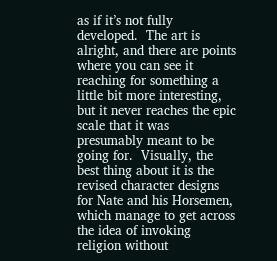as if it’s not fully developed.  The art is alright, and there are points where you can see it reaching for something a little bit more interesting, but it never reaches the epic scale that it was presumably meant to be going for.  Visually, the best thing about it is the revised character designs for Nate and his Horsemen, which manage to get across the idea of invoking religion without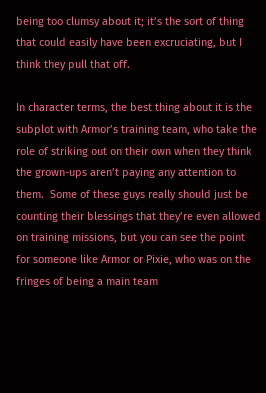being too clumsy about it; it’s the sort of thing that could easily have been excruciating, but I think they pull that off.

In character terms, the best thing about it is the subplot with Armor’s training team, who take the role of striking out on their own when they think the grown-ups aren’t paying any attention to them.  Some of these guys really should just be counting their blessings that they’re even allowed on training missions, but you can see the point for someone like Armor or Pixie, who was on the fringes of being a main team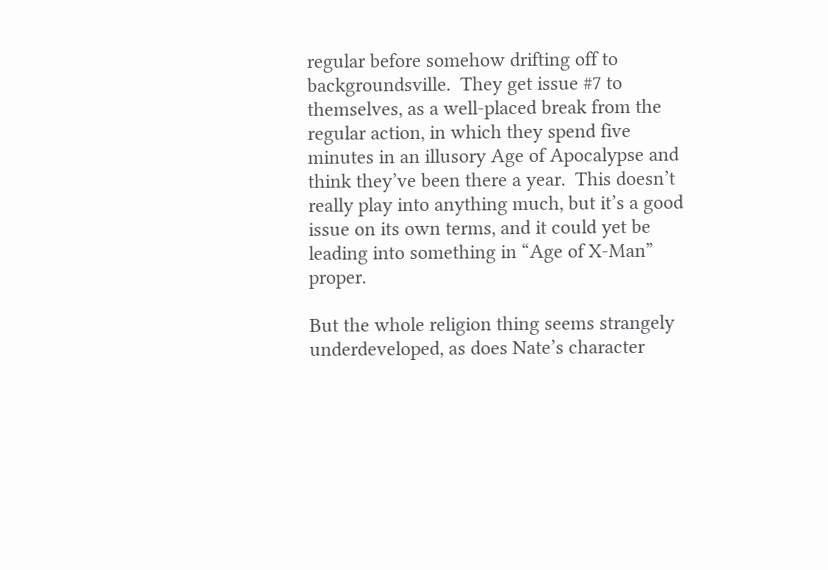regular before somehow drifting off to backgroundsville.  They get issue #7 to themselves, as a well-placed break from the regular action, in which they spend five minutes in an illusory Age of Apocalypse and think they’ve been there a year.  This doesn’t really play into anything much, but it’s a good issue on its own terms, and it could yet be leading into something in “Age of X-Man” proper.

But the whole religion thing seems strangely underdeveloped, as does Nate’s character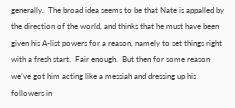generally.  The broad idea seems to be that Nate is appalled by the direction of the world, and thinks that he must have been given his A-list powers for a reason, namely to set things right with a fresh start.  Fair enough.  But then for some reason we’ve got him acting like a messiah and dressing up his followers in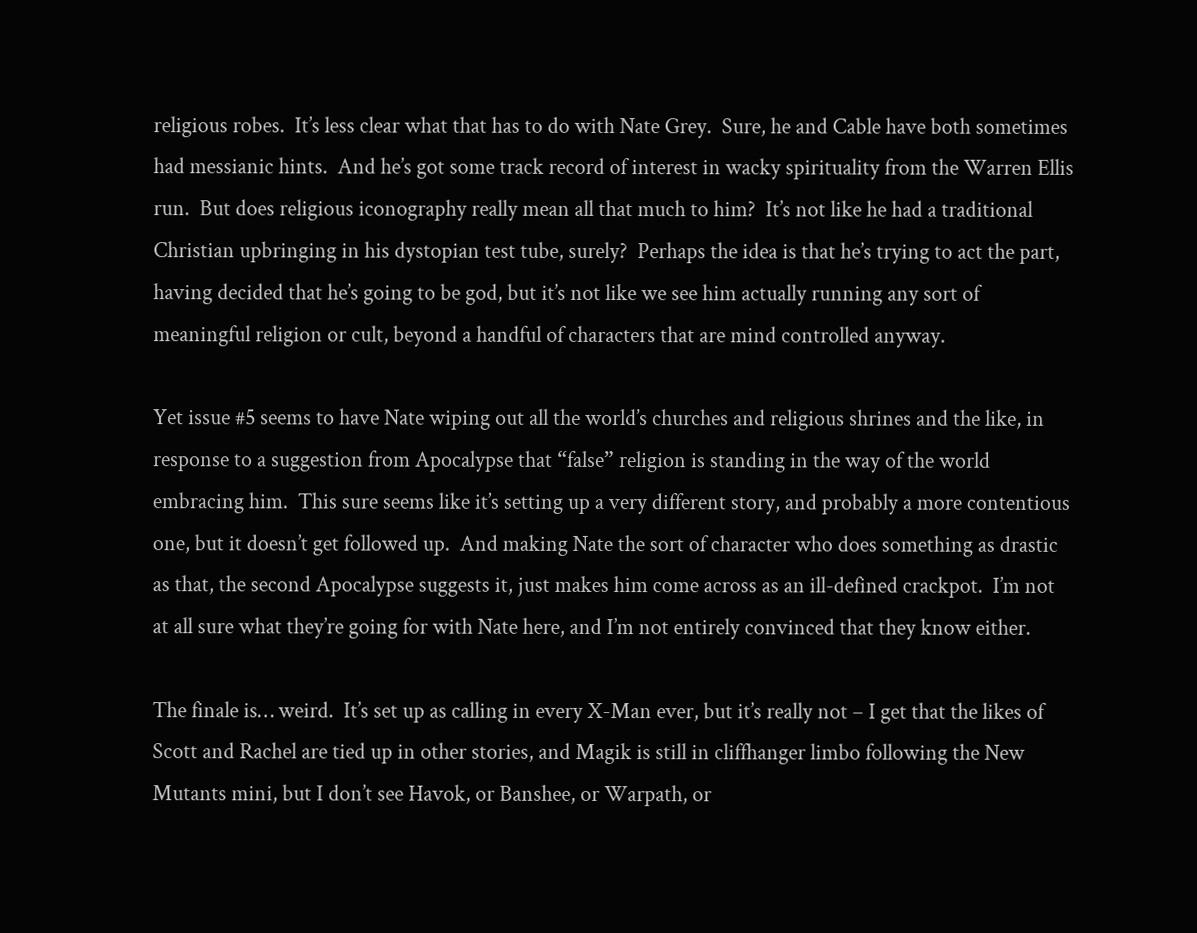religious robes.  It’s less clear what that has to do with Nate Grey.  Sure, he and Cable have both sometimes had messianic hints.  And he’s got some track record of interest in wacky spirituality from the Warren Ellis run.  But does religious iconography really mean all that much to him?  It’s not like he had a traditional Christian upbringing in his dystopian test tube, surely?  Perhaps the idea is that he’s trying to act the part, having decided that he’s going to be god, but it’s not like we see him actually running any sort of meaningful religion or cult, beyond a handful of characters that are mind controlled anyway.

Yet issue #5 seems to have Nate wiping out all the world’s churches and religious shrines and the like, in response to a suggestion from Apocalypse that “false” religion is standing in the way of the world embracing him.  This sure seems like it’s setting up a very different story, and probably a more contentious one, but it doesn’t get followed up.  And making Nate the sort of character who does something as drastic as that, the second Apocalypse suggests it, just makes him come across as an ill-defined crackpot.  I’m not at all sure what they’re going for with Nate here, and I’m not entirely convinced that they know either.

The finale is… weird.  It’s set up as calling in every X-Man ever, but it’s really not – I get that the likes of Scott and Rachel are tied up in other stories, and Magik is still in cliffhanger limbo following the New Mutants mini, but I don’t see Havok, or Banshee, or Warpath, or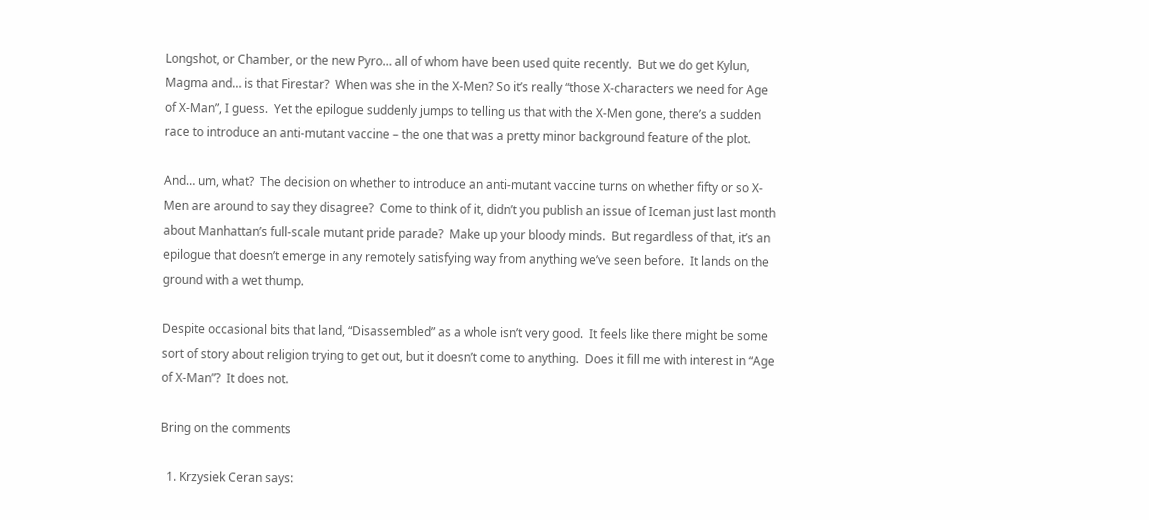Longshot, or Chamber, or the new Pyro… all of whom have been used quite recently.  But we do get Kylun, Magma and… is that Firestar?  When was she in the X-Men? So it’s really “those X-characters we need for Age of X-Man”, I guess.  Yet the epilogue suddenly jumps to telling us that with the X-Men gone, there’s a sudden race to introduce an anti-mutant vaccine – the one that was a pretty minor background feature of the plot.

And… um, what?  The decision on whether to introduce an anti-mutant vaccine turns on whether fifty or so X-Men are around to say they disagree?  Come to think of it, didn’t you publish an issue of Iceman just last month about Manhattan’s full-scale mutant pride parade?  Make up your bloody minds.  But regardless of that, it’s an epilogue that doesn’t emerge in any remotely satisfying way from anything we’ve seen before.  It lands on the ground with a wet thump.

Despite occasional bits that land, “Disassembled” as a whole isn’t very good.  It feels like there might be some sort of story about religion trying to get out, but it doesn’t come to anything.  Does it fill me with interest in “Age of X-Man”?  It does not.

Bring on the comments

  1. Krzysiek Ceran says: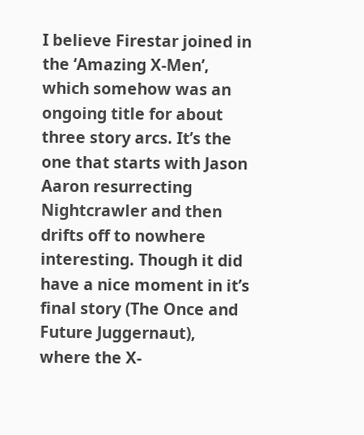I believe Firestar joined in the ‘Amazing X-Men’, which somehow was an ongoing title for about three story arcs. It’s the one that starts with Jason Aaron resurrecting Nightcrawler and then drifts off to nowhere interesting. Though it did have a nice moment in it’s final story (The Once and Future Juggernaut), where the X-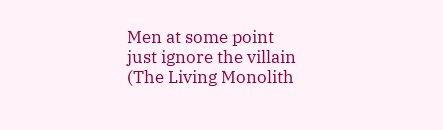Men at some point just ignore the villain (The Living Monolith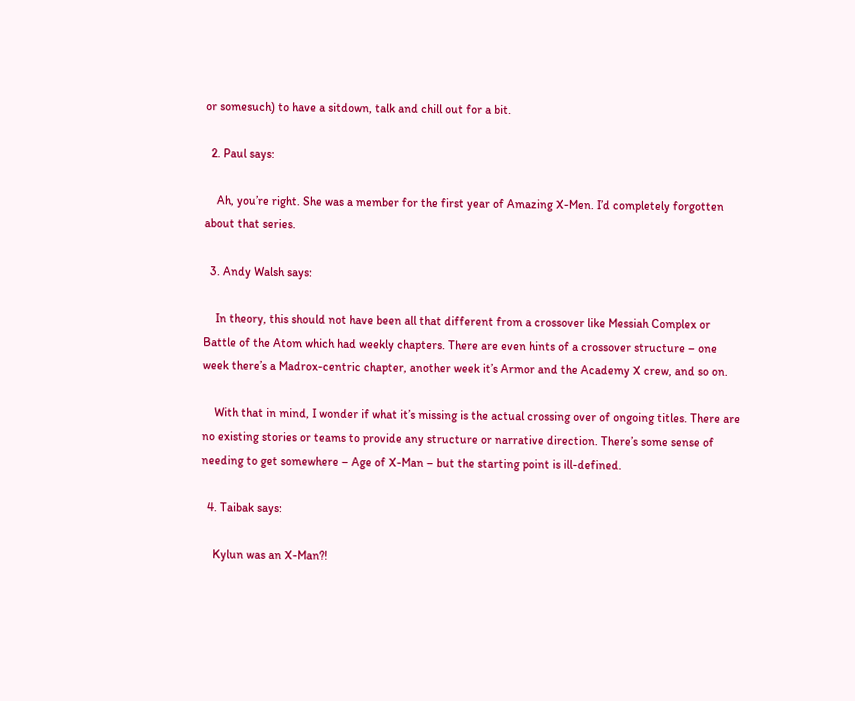or somesuch) to have a sitdown, talk and chill out for a bit.

  2. Paul says:

    Ah, you’re right. She was a member for the first year of Amazing X-Men. I’d completely forgotten about that series.

  3. Andy Walsh says:

    In theory, this should not have been all that different from a crossover like Messiah Complex or Battle of the Atom which had weekly chapters. There are even hints of a crossover structure – one week there’s a Madrox-centric chapter, another week it’s Armor and the Academy X crew, and so on.

    With that in mind, I wonder if what it’s missing is the actual crossing over of ongoing titles. There are no existing stories or teams to provide any structure or narrative direction. There’s some sense of needing to get somewhere – Age of X-Man – but the starting point is ill-defined.

  4. Taibak says:

    Kylun was an X-Man?!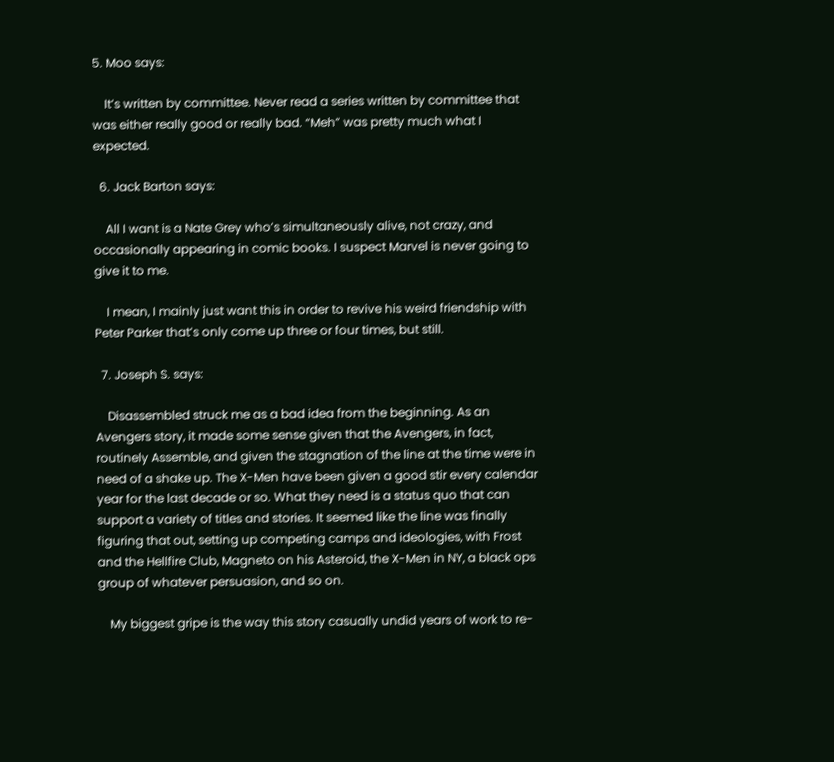5. Moo says:

    It’s written by committee. Never read a series written by committee that was either really good or really bad. “Meh” was pretty much what I expected.

  6. Jack Barton says:

    All I want is a Nate Grey who’s simultaneously alive, not crazy, and occasionally appearing in comic books. I suspect Marvel is never going to give it to me.

    I mean, I mainly just want this in order to revive his weird friendship with Peter Parker that’s only come up three or four times, but still.

  7. Joseph S. says:

    Disassembled struck me as a bad idea from the beginning. As an Avengers story, it made some sense given that the Avengers, in fact, routinely Assemble, and given the stagnation of the line at the time were in need of a shake up. The X-Men have been given a good stir every calendar year for the last decade or so. What they need is a status quo that can support a variety of titles and stories. It seemed like the line was finally figuring that out, setting up competing camps and ideologies, with Frost and the Hellfire Club, Magneto on his Asteroid, the X-Men in NY, a black ops group of whatever persuasion, and so on.

    My biggest gripe is the way this story casually undid years of work to re-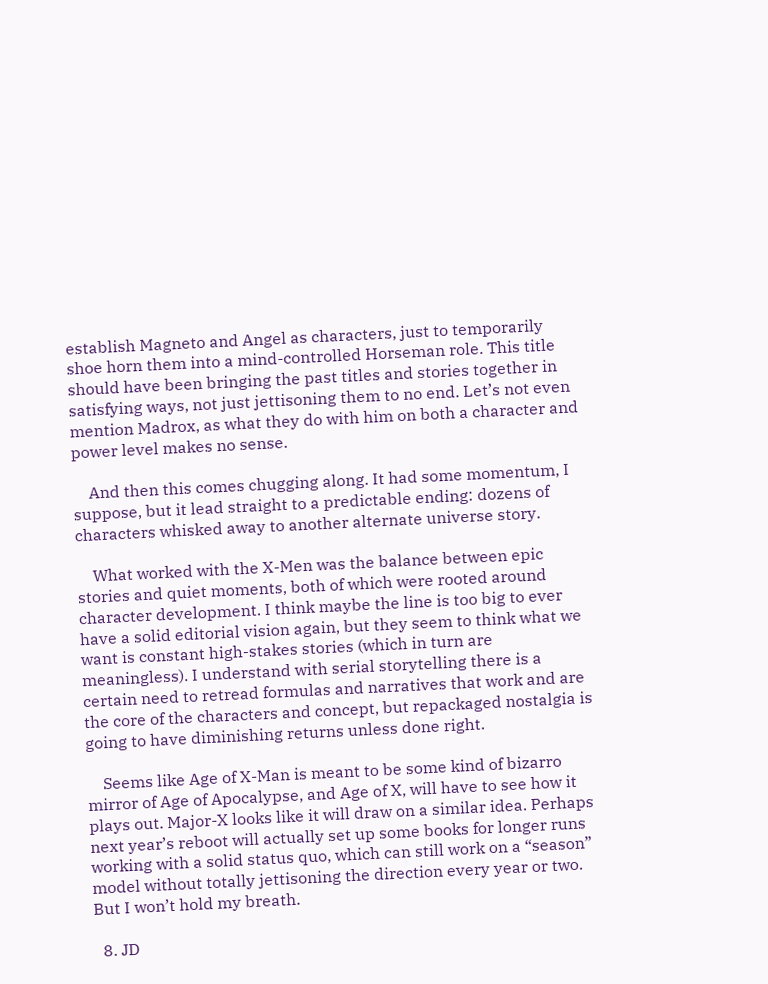establish Magneto and Angel as characters, just to temporarily shoe horn them into a mind-controlled Horseman role. This title should have been bringing the past titles and stories together in satisfying ways, not just jettisoning them to no end. Let’s not even mention Madrox, as what they do with him on both a character and power level makes no sense.

    And then this comes chugging along. It had some momentum, I suppose, but it lead straight to a predictable ending: dozens of characters whisked away to another alternate universe story.

    What worked with the X-Men was the balance between epic stories and quiet moments, both of which were rooted around character development. I think maybe the line is too big to ever have a solid editorial vision again, but they seem to think what we want is constant high-stakes stories (which in turn are meaningless). I understand with serial storytelling there is a certain need to retread formulas and narratives that work and are the core of the characters and concept, but repackaged nostalgia is going to have diminishing returns unless done right.

    Seems like Age of X-Man is meant to be some kind of bizarro mirror of Age of Apocalypse, and Age of X, will have to see how it plays out. Major-X looks like it will draw on a similar idea. Perhaps next year’s reboot will actually set up some books for longer runs working with a solid status quo, which can still work on a “season” model without totally jettisoning the direction every year or two. But I won’t hold my breath.

  8. JD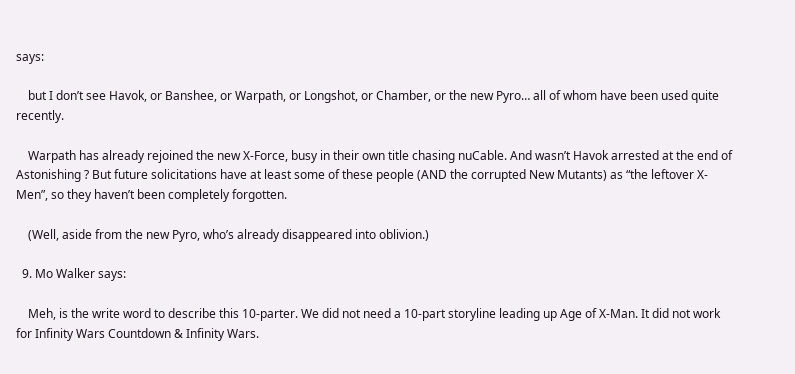says:

    but I don’t see Havok, or Banshee, or Warpath, or Longshot, or Chamber, or the new Pyro… all of whom have been used quite recently.

    Warpath has already rejoined the new X-Force, busy in their own title chasing nuCable. And wasn’t Havok arrested at the end of Astonishing ? But future solicitations have at least some of these people (AND the corrupted New Mutants) as “the leftover X-Men”, so they haven’t been completely forgotten.

    (Well, aside from the new Pyro, who’s already disappeared into oblivion.)

  9. Mo Walker says:

    Meh, is the write word to describe this 10-parter. We did not need a 10-part storyline leading up Age of X-Man. It did not work for Infinity Wars Countdown & Infinity Wars.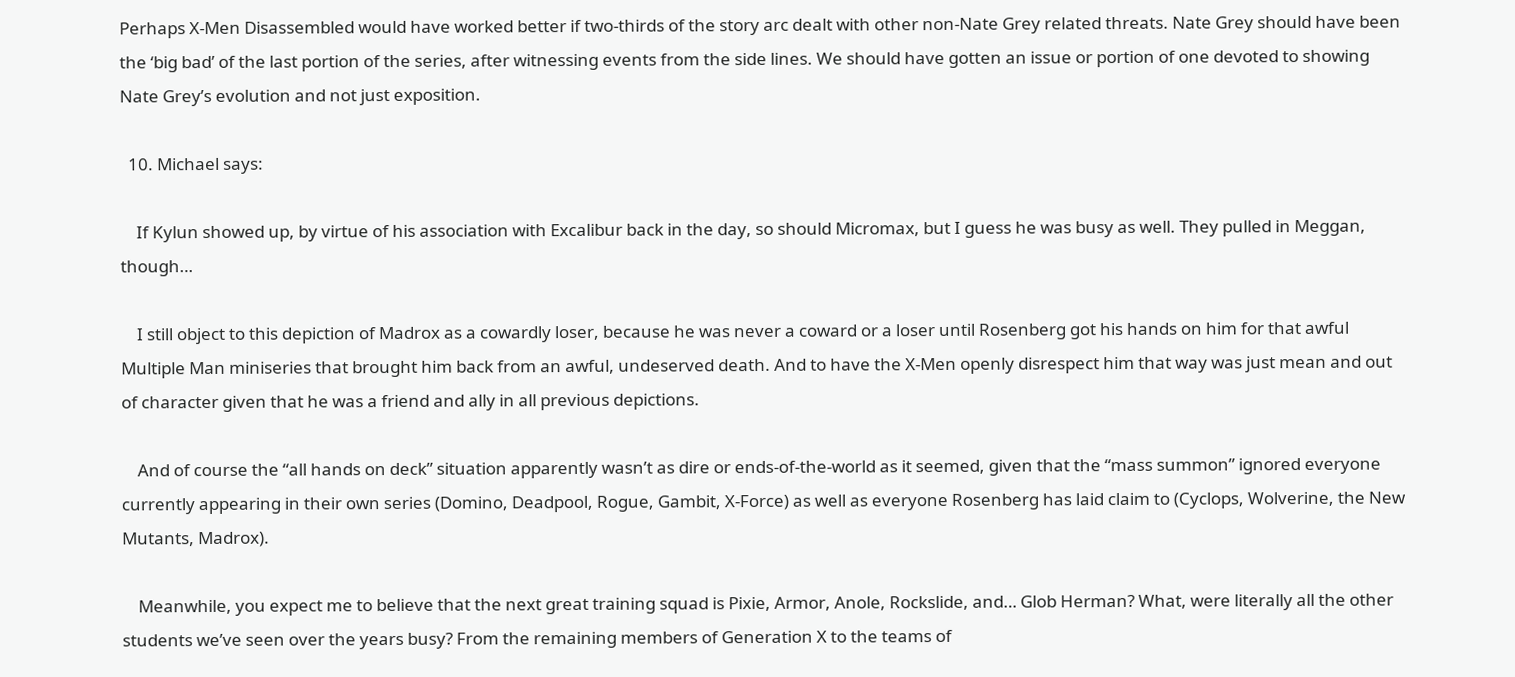Perhaps X-Men Disassembled would have worked better if two-thirds of the story arc dealt with other non-Nate Grey related threats. Nate Grey should have been the ‘big bad’ of the last portion of the series, after witnessing events from the side lines. We should have gotten an issue or portion of one devoted to showing Nate Grey’s evolution and not just exposition.

  10. Michael says:

    If Kylun showed up, by virtue of his association with Excalibur back in the day, so should Micromax, but I guess he was busy as well. They pulled in Meggan, though…

    I still object to this depiction of Madrox as a cowardly loser, because he was never a coward or a loser until Rosenberg got his hands on him for that awful Multiple Man miniseries that brought him back from an awful, undeserved death. And to have the X-Men openly disrespect him that way was just mean and out of character given that he was a friend and ally in all previous depictions.

    And of course the “all hands on deck” situation apparently wasn’t as dire or ends-of-the-world as it seemed, given that the “mass summon” ignored everyone currently appearing in their own series (Domino, Deadpool, Rogue, Gambit, X-Force) as well as everyone Rosenberg has laid claim to (Cyclops, Wolverine, the New Mutants, Madrox).

    Meanwhile, you expect me to believe that the next great training squad is Pixie, Armor, Anole, Rockslide, and… Glob Herman? What, were literally all the other students we’ve seen over the years busy? From the remaining members of Generation X to the teams of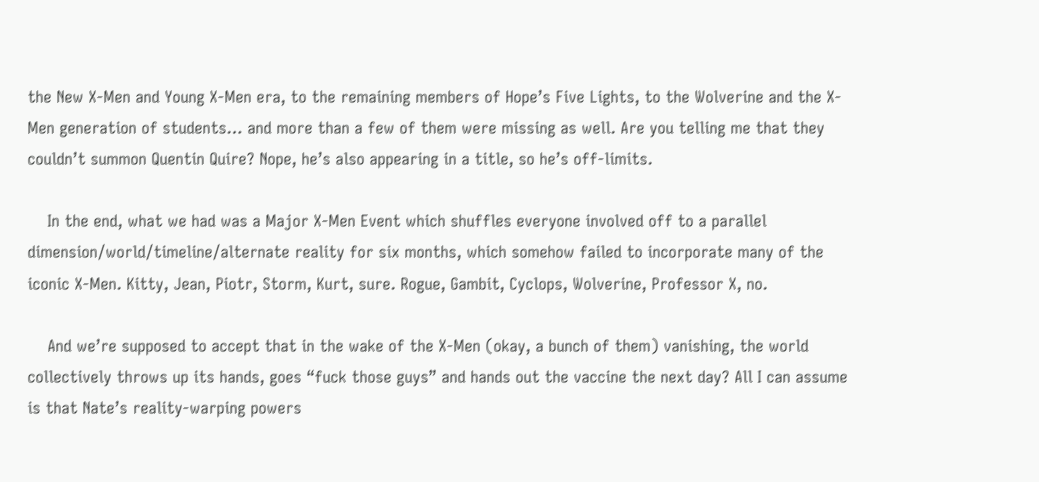the New X-Men and Young X-Men era, to the remaining members of Hope’s Five Lights, to the Wolverine and the X-Men generation of students… and more than a few of them were missing as well. Are you telling me that they couldn’t summon Quentin Quire? Nope, he’s also appearing in a title, so he’s off-limits.

    In the end, what we had was a Major X-Men Event which shuffles everyone involved off to a parallel dimension/world/timeline/alternate reality for six months, which somehow failed to incorporate many of the iconic X-Men. Kitty, Jean, Piotr, Storm, Kurt, sure. Rogue, Gambit, Cyclops, Wolverine, Professor X, no.

    And we’re supposed to accept that in the wake of the X-Men (okay, a bunch of them) vanishing, the world collectively throws up its hands, goes “fuck those guys” and hands out the vaccine the next day? All I can assume is that Nate’s reality-warping powers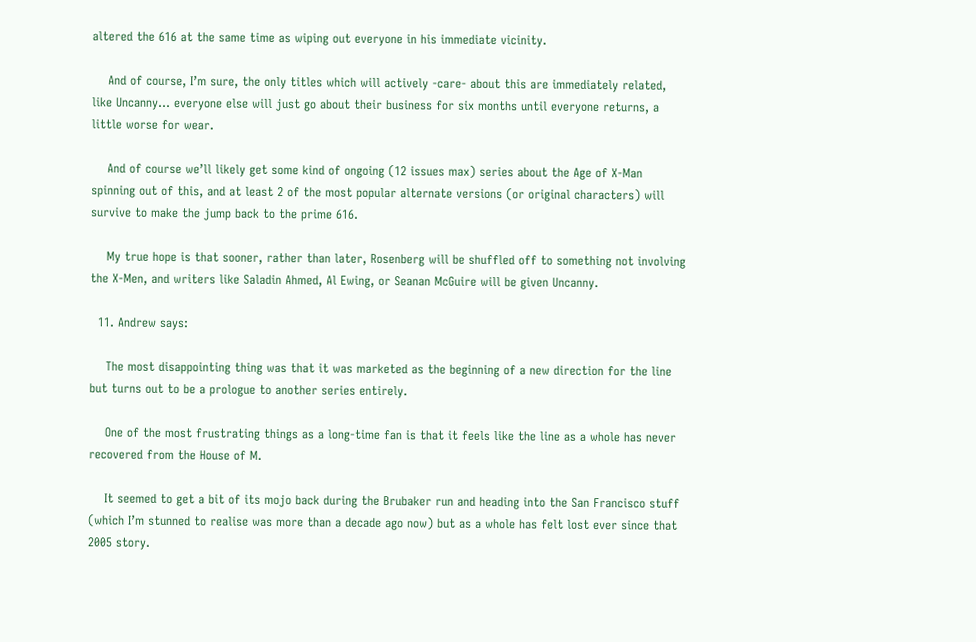altered the 616 at the same time as wiping out everyone in his immediate vicinity.

    And of course, I’m sure, the only titles which will actively -care- about this are immediately related, like Uncanny… everyone else will just go about their business for six months until everyone returns, a little worse for wear.

    And of course we’ll likely get some kind of ongoing (12 issues max) series about the Age of X-Man spinning out of this, and at least 2 of the most popular alternate versions (or original characters) will survive to make the jump back to the prime 616.

    My true hope is that sooner, rather than later, Rosenberg will be shuffled off to something not involving the X-Men, and writers like Saladin Ahmed, Al Ewing, or Seanan McGuire will be given Uncanny.

  11. Andrew says:

    The most disappointing thing was that it was marketed as the beginning of a new direction for the line but turns out to be a prologue to another series entirely.

    One of the most frustrating things as a long-time fan is that it feels like the line as a whole has never recovered from the House of M.

    It seemed to get a bit of its mojo back during the Brubaker run and heading into the San Francisco stuff (which I’m stunned to realise was more than a decade ago now) but as a whole has felt lost ever since that 2005 story.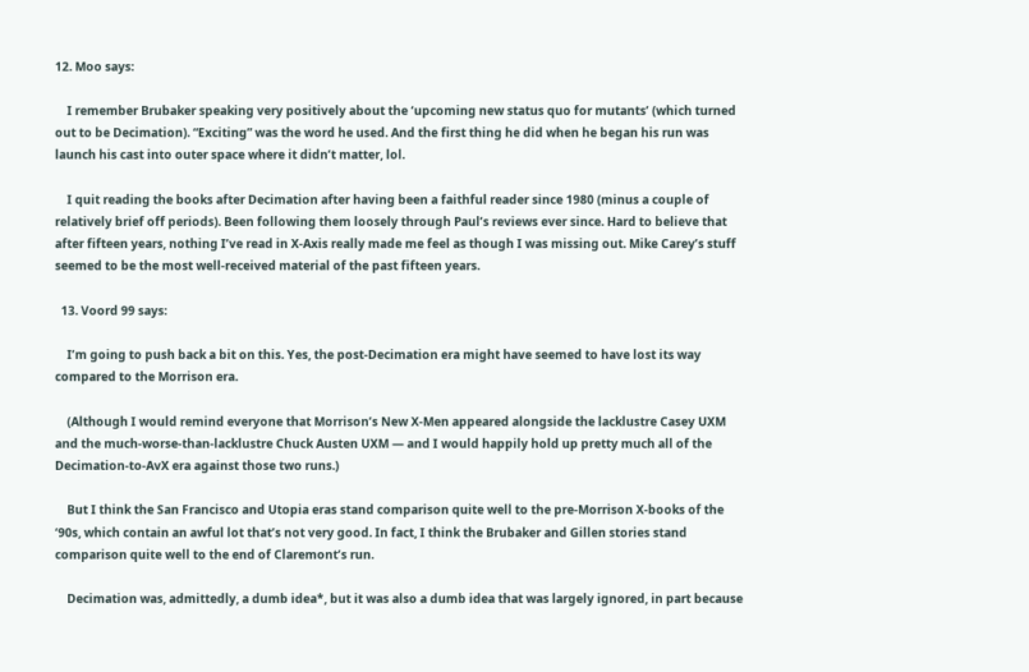12. Moo says:

    I remember Brubaker speaking very positively about the ‘upcoming new status quo for mutants’ (which turned out to be Decimation). “Exciting” was the word he used. And the first thing he did when he began his run was launch his cast into outer space where it didn’t matter, lol.

    I quit reading the books after Decimation after having been a faithful reader since 1980 (minus a couple of relatively brief off periods). Been following them loosely through Paul’s reviews ever since. Hard to believe that after fifteen years, nothing I’ve read in X-Axis really made me feel as though I was missing out. Mike Carey’s stuff seemed to be the most well-received material of the past fifteen years.

  13. Voord 99 says:

    I’m going to push back a bit on this. Yes, the post-Decimation era might have seemed to have lost its way compared to the Morrison era.

    (Although I would remind everyone that Morrison’s New X-Men appeared alongside the lacklustre Casey UXM and the much-worse-than-lacklustre Chuck Austen UXM — and I would happily hold up pretty much all of the Decimation-to-AvX era against those two runs.)

    But I think the San Francisco and Utopia eras stand comparison quite well to the pre-Morrison X-books of the ‘90s, which contain an awful lot that’s not very good. In fact, I think the Brubaker and Gillen stories stand comparison quite well to the end of Claremont’s run.

    Decimation was, admittedly, a dumb idea*, but it was also a dumb idea that was largely ignored, in part because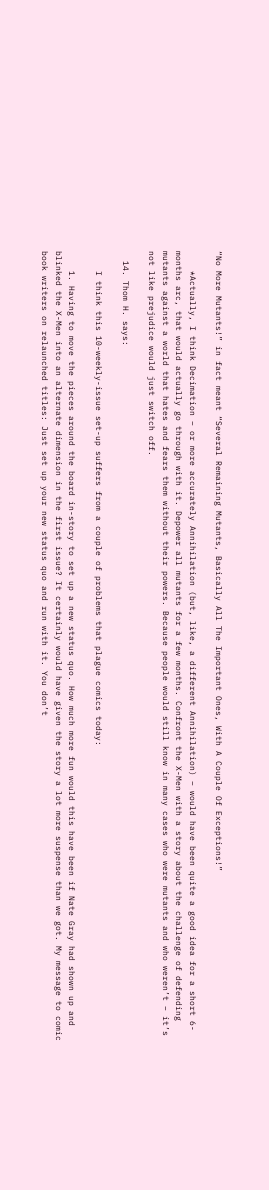“No More Mutants!” in fact meant “Several Remaining Mutants, Basically All The Important Ones, With A Couple Of Exceptions!”

    *Actually, I think Decimation – or more accurately Annihilation (but, like, a different Annihilation) – would have been quite a good idea for a short 6-months arc, that would actually go through with it. Depower all mutants for a few months. Confront the X-Men with a story about the challenge of defending mutants against a world that hates and fears them without their powers. Because people would still know in many cases who were mutants and who weren’t – it’s not like prejudice would just switch off.

  14. Thom H. says:

    I think this 10-weekly-issue set-up suffers from a couple of problems that plague comics today:

    1. Having to move the pieces around the board in-story to set up a new status quo. How much more fun would this have been if Nate Gray had shown up and blinked the X-Men into an alternate dimension in the first issue? It certainly would have given the story a lot more suspense than we got. My message to comic book writers on relaunched titles: Just set up your new status quo and run with it. You don’t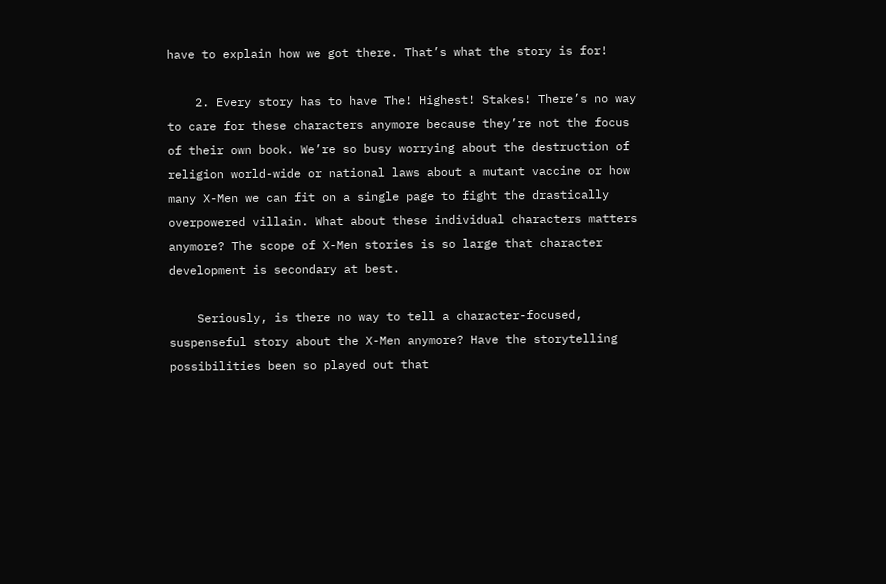have to explain how we got there. That’s what the story is for!

    2. Every story has to have The! Highest! Stakes! There’s no way to care for these characters anymore because they’re not the focus of their own book. We’re so busy worrying about the destruction of religion world-wide or national laws about a mutant vaccine or how many X-Men we can fit on a single page to fight the drastically overpowered villain. What about these individual characters matters anymore? The scope of X-Men stories is so large that character development is secondary at best.

    Seriously, is there no way to tell a character-focused, suspenseful story about the X-Men anymore? Have the storytelling possibilities been so played out that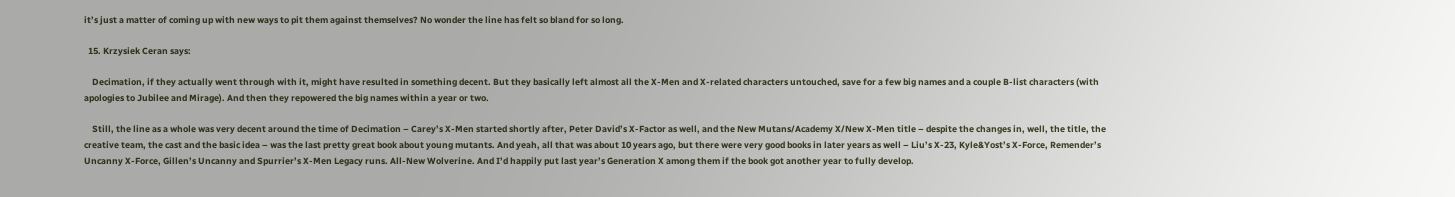it’s just a matter of coming up with new ways to pit them against themselves? No wonder the line has felt so bland for so long.

  15. Krzysiek Ceran says:

    Decimation, if they actually went through with it, might have resulted in something decent. But they basically left almost all the X-Men and X-related characters untouched, save for a few big names and a couple B-list characters (with apologies to Jubilee and Mirage). And then they repowered the big names within a year or two.

    Still, the line as a whole was very decent around the time of Decimation – Carey’s X-Men started shortly after, Peter David’s X-Factor as well, and the New Mutans/Academy X/New X-Men title – despite the changes in, well, the title, the creative team, the cast and the basic idea – was the last pretty great book about young mutants. And yeah, all that was about 10 years ago, but there were very good books in later years as well – Liu’s X-23, Kyle&Yost’s X-Force, Remender’s Uncanny X-Force, Gillen’s Uncanny and Spurrier’s X-Men Legacy runs. All-New Wolverine. And I’d happily put last year’s Generation X among them if the book got another year to fully develop.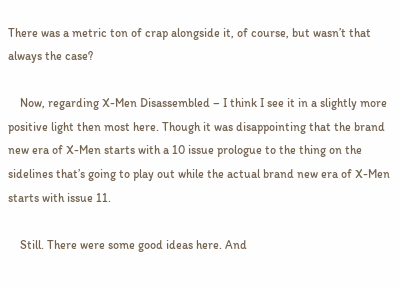There was a metric ton of crap alongside it, of course, but wasn’t that always the case?

    Now, regarding X-Men Disassembled – I think I see it in a slightly more positive light then most here. Though it was disappointing that the brand new era of X-Men starts with a 10 issue prologue to the thing on the sidelines that’s going to play out while the actual brand new era of X-Men starts with issue 11.

    Still. There were some good ideas here. And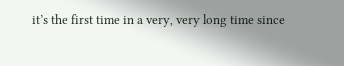it’s the first time in a very, very long time since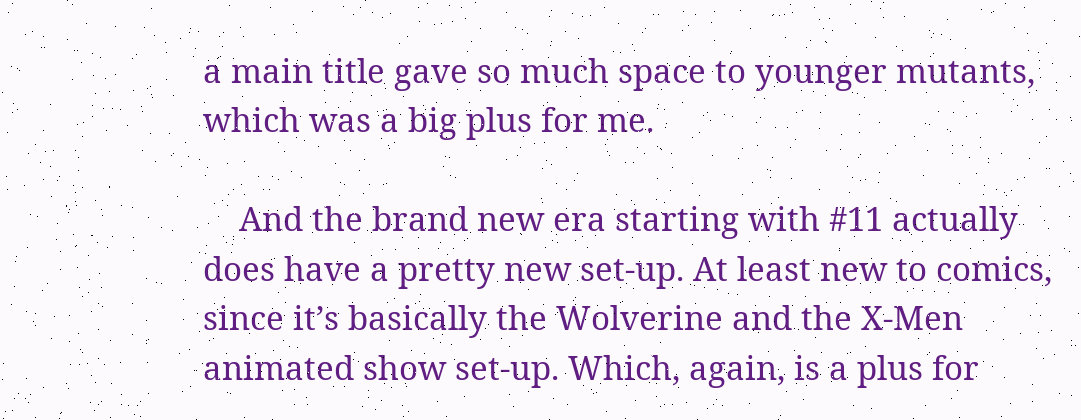a main title gave so much space to younger mutants, which was a big plus for me.

    And the brand new era starting with #11 actually does have a pretty new set-up. At least new to comics, since it’s basically the Wolverine and the X-Men animated show set-up. Which, again, is a plus for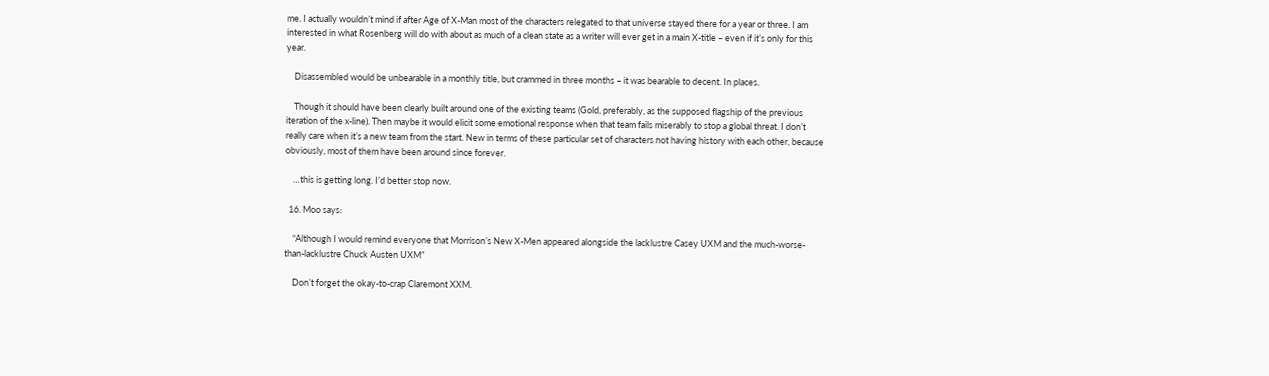me. I actually wouldn’t mind if after Age of X-Man most of the characters relegated to that universe stayed there for a year or three. I am interested in what Rosenberg will do with about as much of a clean state as a writer will ever get in a main X-title – even if it’s only for this year.

    Disassembled would be unbearable in a monthly title, but crammed in three months – it was bearable to decent. In places.

    Though it should have been clearly built around one of the existing teams (Gold, preferably, as the supposed flagship of the previous iteration of the x-line). Then maybe it would elicit some emotional response when that team fails miserably to stop a global threat. I don’t really care when it’s a new team from the start. New in terms of these particular set of characters not having history with each other, because obviously, most of them have been around since forever.

    …this is getting long. I’d better stop now.

  16. Moo says:

    “Although I would remind everyone that Morrison’s New X-Men appeared alongside the lacklustre Casey UXM and the much-worse-than-lacklustre Chuck Austen UXM”

    Don’t forget the okay-to-crap Claremont XXM.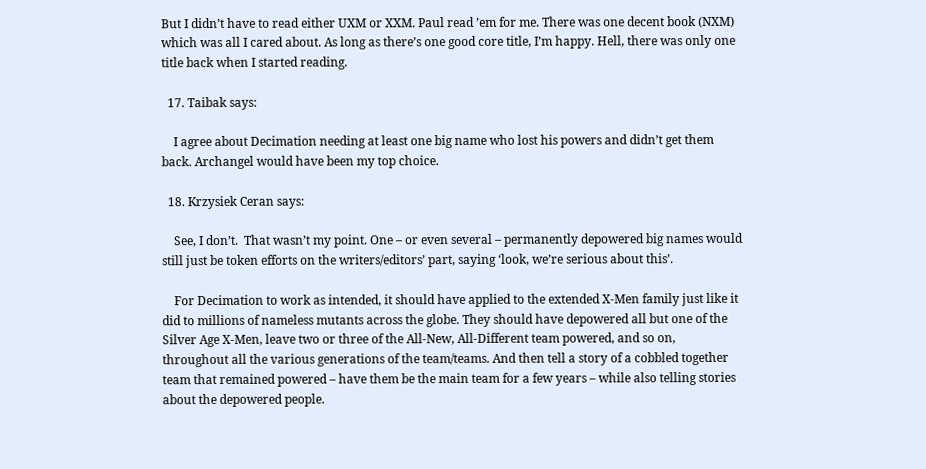But I didn’t have to read either UXM or XXM. Paul read ’em for me. There was one decent book (NXM) which was all I cared about. As long as there’s one good core title, I’m happy. Hell, there was only one title back when I started reading.

  17. Taibak says:

    I agree about Decimation needing at least one big name who lost his powers and didn’t get them back. Archangel would have been my top choice.

  18. Krzysiek Ceran says:

    See, I don’t.  That wasn’t my point. One – or even several – permanently depowered big names would still just be token efforts on the writers/editors’ part, saying ‘look, we’re serious about this’.

    For Decimation to work as intended, it should have applied to the extended X-Men family just like it did to millions of nameless mutants across the globe. They should have depowered all but one of the Silver Age X-Men, leave two or three of the All-New, All-Different team powered, and so on, throughout all the various generations of the team/teams. And then tell a story of a cobbled together team that remained powered – have them be the main team for a few years – while also telling stories about the depowered people.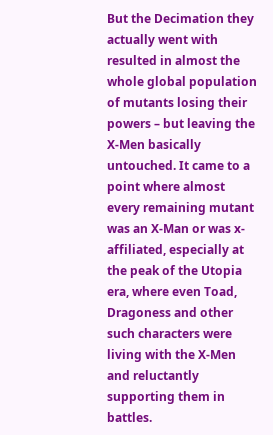But the Decimation they actually went with resulted in almost the whole global population of mutants losing their powers – but leaving the X-Men basically untouched. It came to a point where almost every remaining mutant was an X-Man or was x-affiliated, especially at the peak of the Utopia era, where even Toad, Dragoness and other such characters were living with the X-Men and reluctantly supporting them in battles.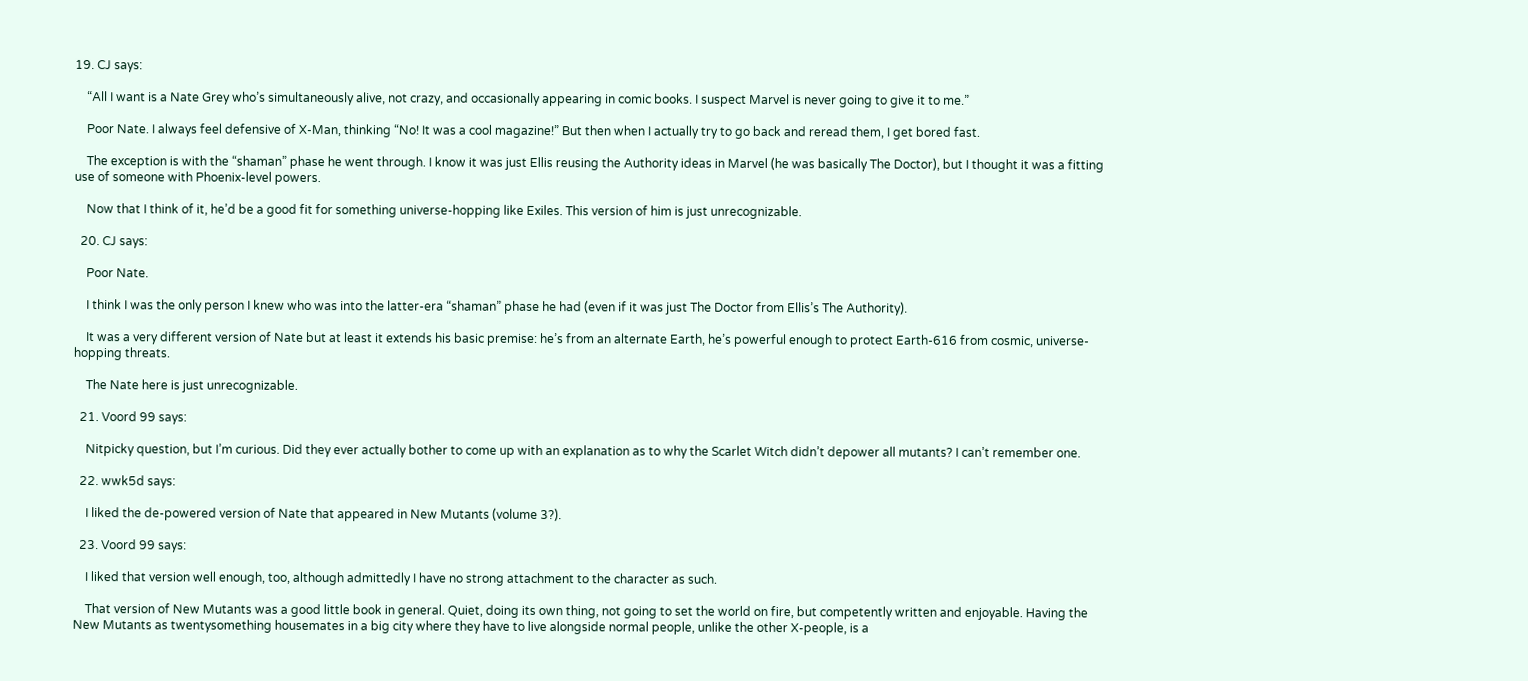19. CJ says:

    “All I want is a Nate Grey who’s simultaneously alive, not crazy, and occasionally appearing in comic books. I suspect Marvel is never going to give it to me.”

    Poor Nate. I always feel defensive of X-Man, thinking “No! It was a cool magazine!” But then when I actually try to go back and reread them, I get bored fast.

    The exception is with the “shaman” phase he went through. I know it was just Ellis reusing the Authority ideas in Marvel (he was basically The Doctor), but I thought it was a fitting use of someone with Phoenix-level powers.

    Now that I think of it, he’d be a good fit for something universe-hopping like Exiles. This version of him is just unrecognizable.

  20. CJ says:

    Poor Nate.

    I think I was the only person I knew who was into the latter-era “shaman” phase he had (even if it was just The Doctor from Ellis’s The Authority).

    It was a very different version of Nate but at least it extends his basic premise: he’s from an alternate Earth, he’s powerful enough to protect Earth-616 from cosmic, universe-hopping threats.

    The Nate here is just unrecognizable.

  21. Voord 99 says:

    Nitpicky question, but I’m curious. Did they ever actually bother to come up with an explanation as to why the Scarlet Witch didn’t depower all mutants? I can’t remember one.

  22. wwk5d says:

    I liked the de-powered version of Nate that appeared in New Mutants (volume 3?).

  23. Voord 99 says:

    I liked that version well enough, too, although admittedly I have no strong attachment to the character as such.

    That version of New Mutants was a good little book in general. Quiet, doing its own thing, not going to set the world on fire, but competently written and enjoyable. Having the New Mutants as twentysomething housemates in a big city where they have to live alongside normal people, unlike the other X-people, is a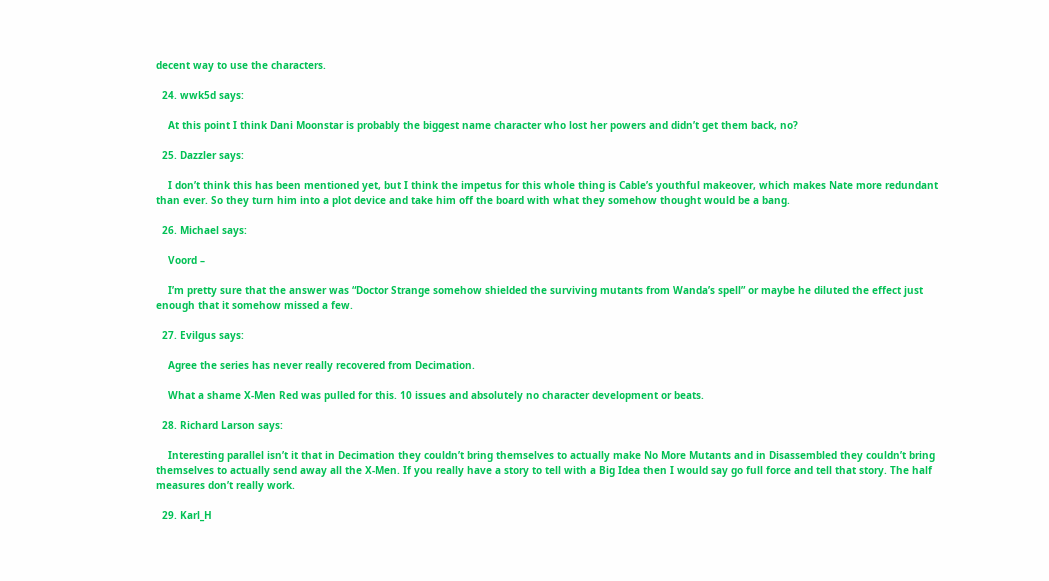decent way to use the characters.

  24. wwk5d says:

    At this point I think Dani Moonstar is probably the biggest name character who lost her powers and didn’t get them back, no?

  25. Dazzler says:

    I don’t think this has been mentioned yet, but I think the impetus for this whole thing is Cable’s youthful makeover, which makes Nate more redundant than ever. So they turn him into a plot device and take him off the board with what they somehow thought would be a bang.

  26. Michael says:

    Voord –

    I’m pretty sure that the answer was “Doctor Strange somehow shielded the surviving mutants from Wanda’s spell” or maybe he diluted the effect just enough that it somehow missed a few.

  27. Evilgus says:

    Agree the series has never really recovered from Decimation.

    What a shame X-Men Red was pulled for this. 10 issues and absolutely no character development or beats.

  28. Richard Larson says:

    Interesting parallel isn’t it that in Decimation they couldn’t bring themselves to actually make No More Mutants and in Disassembled they couldn’t bring themselves to actually send away all the X-Men. If you really have a story to tell with a Big Idea then I would say go full force and tell that story. The half measures don’t really work.

  29. Karl_H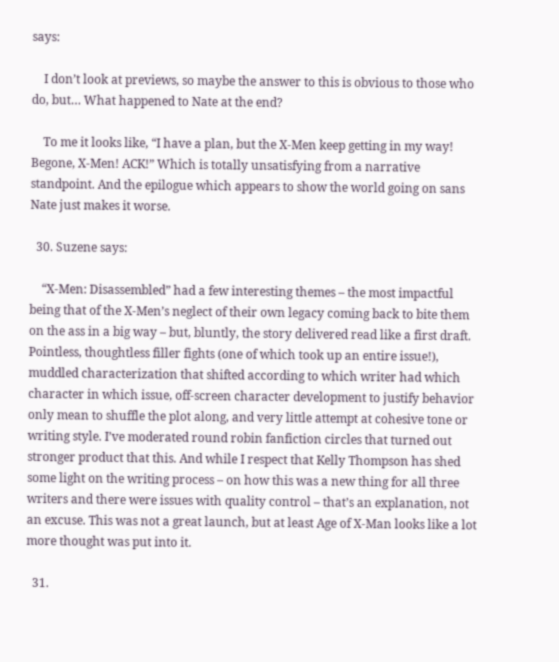says:

    I don’t look at previews, so maybe the answer to this is obvious to those who do, but… What happened to Nate at the end?

    To me it looks like, “I have a plan, but the X-Men keep getting in my way! Begone, X-Men! ACK!” Which is totally unsatisfying from a narrative standpoint. And the epilogue which appears to show the world going on sans Nate just makes it worse.

  30. Suzene says:

    “X-Men: Disassembled” had a few interesting themes – the most impactful being that of the X-Men’s neglect of their own legacy coming back to bite them on the ass in a big way – but, bluntly, the story delivered read like a first draft. Pointless, thoughtless filler fights (one of which took up an entire issue!), muddled characterization that shifted according to which writer had which character in which issue, off-screen character development to justify behavior only mean to shuffle the plot along, and very little attempt at cohesive tone or writing style. I’ve moderated round robin fanfiction circles that turned out stronger product that this. And while I respect that Kelly Thompson has shed some light on the writing process – on how this was a new thing for all three writers and there were issues with quality control – that’s an explanation, not an excuse. This was not a great launch, but at least Age of X-Man looks like a lot more thought was put into it.

  31.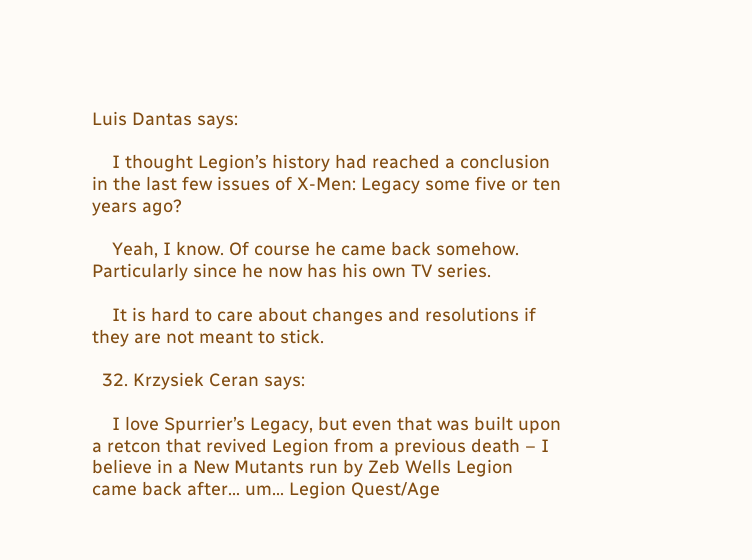Luis Dantas says:

    I thought Legion’s history had reached a conclusion in the last few issues of X-Men: Legacy some five or ten years ago?

    Yeah, I know. Of course he came back somehow. Particularly since he now has his own TV series.

    It is hard to care about changes and resolutions if they are not meant to stick.

  32. Krzysiek Ceran says:

    I love Spurrier’s Legacy, but even that was built upon a retcon that revived Legion from a previous death – I believe in a New Mutants run by Zeb Wells Legion came back after… um… Legion Quest/Age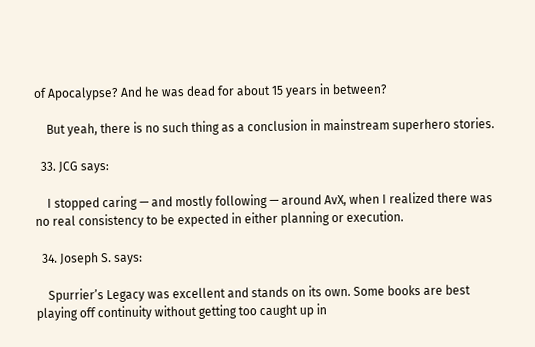of Apocalypse? And he was dead for about 15 years in between?

    But yeah, there is no such thing as a conclusion in mainstream superhero stories.

  33. JCG says:

    I stopped caring — and mostly following — around AvX, when I realized there was no real consistency to be expected in either planning or execution.

  34. Joseph S. says:

    Spurrier’s Legacy was excellent and stands on its own. Some books are best playing off continuity without getting too caught up in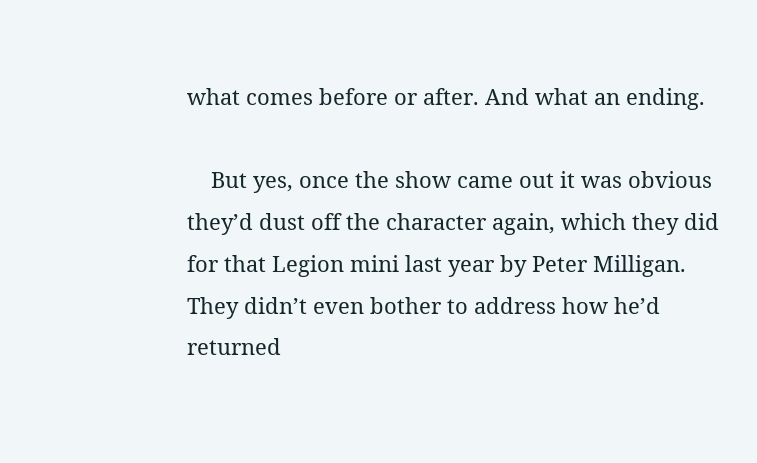what comes before or after. And what an ending.

    But yes, once the show came out it was obvious they’d dust off the character again, which they did for that Legion mini last year by Peter Milligan. They didn’t even bother to address how he’d returned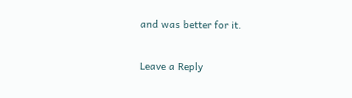and was better for it.

Leave a Reply